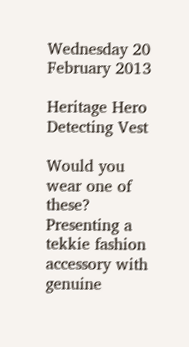Wednesday 20 February 2013

Heritage Hero Detecting Vest

Would you wear one of these? Presenting a tekkie fashion accessory with genuine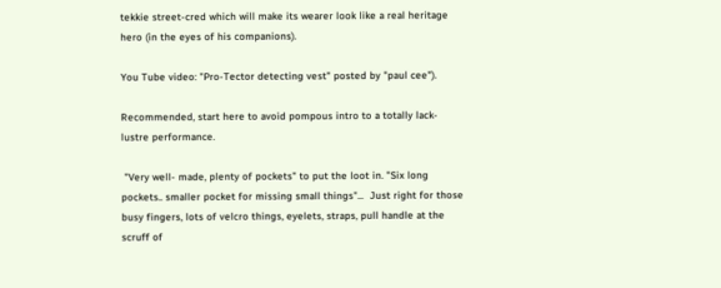tekkie street-cred which will make its wearer look like a real heritage hero (in the eyes of his companions).

You Tube video: "Pro-Tector detecting vest" posted by "paul cee").

Recommended, start here to avoid pompous intro to a totally lack-lustre performance.

 "Very well- made, plenty of pockets" to put the loot in. "Six long pockets.. smaller pocket for missing small things"...  Just right for those busy fingers, lots of velcro things, eyelets, straps, pull handle at the scruff of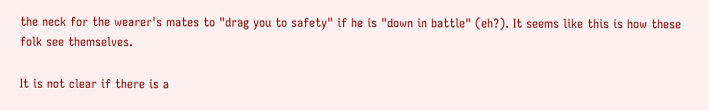the neck for the wearer's mates to "drag you to safety" if he is "down in battle" (eh?). It seems like this is how these folk see themselves.

It is not clear if there is a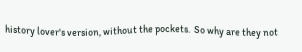history lover's version, without the pockets.  So why are they not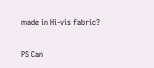made in Hi-vis fabric?

PS Can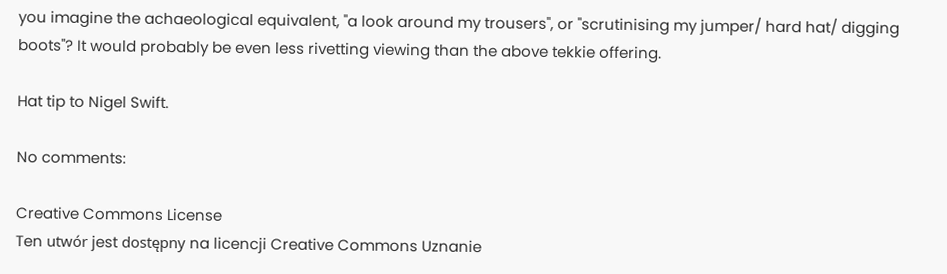you imagine the achaeological equivalent, "a look around my trousers", or "scrutinising my jumper/ hard hat/ digging boots"? It would probably be even less rivetting viewing than the above tekkie offering.

Hat tip to Nigel Swift.

No comments:

Creative Commons License
Ten utwór jest dostępny na licencji Creative Commons Uznanie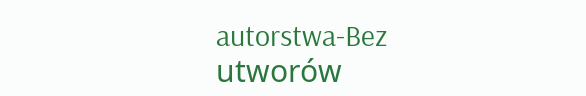autorstwa-Bez utworów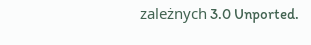zależnych 3.0 Unported.